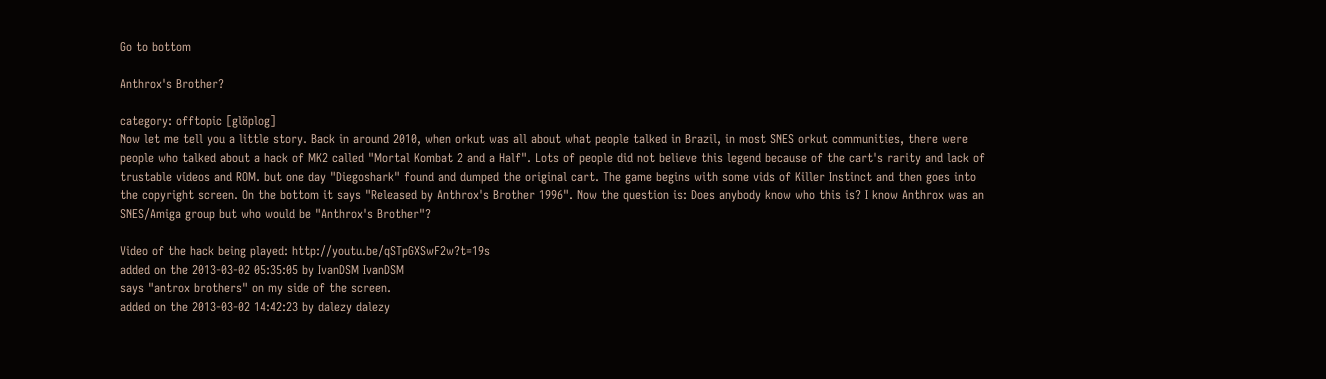Go to bottom

Anthrox's Brother?

category: offtopic [glöplog]
Now let me tell you a little story. Back in around 2010, when orkut was all about what people talked in Brazil, in most SNES orkut communities, there were people who talked about a hack of MK2 called "Mortal Kombat 2 and a Half". Lots of people did not believe this legend because of the cart's rarity and lack of trustable videos and ROM. but one day "Diegoshark" found and dumped the original cart. The game begins with some vids of Killer Instinct and then goes into the copyright screen. On the bottom it says "Released by Anthrox's Brother 1996". Now the question is: Does anybody know who this is? I know Anthrox was an SNES/Amiga group but who would be "Anthrox's Brother"?

Video of the hack being played: http://youtu.be/qSTpGXSwF2w?t=19s
added on the 2013-03-02 05:35:05 by IvanDSM IvanDSM
says "antrox brothers" on my side of the screen.
added on the 2013-03-02 14:42:23 by dalezy dalezy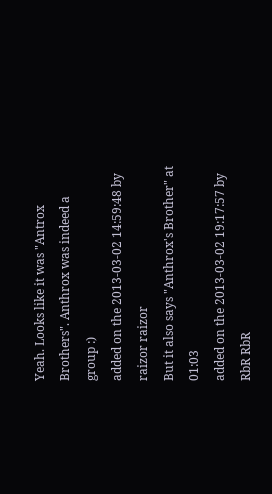Yeah. Looks like it was "Antrox Brothers". Anthrox was indeed a group :)
added on the 2013-03-02 14:59:48 by raizor raizor
But it also says "Anthrox's Brother" at 01:03
added on the 2013-03-02 19:17:57 by RbR RbR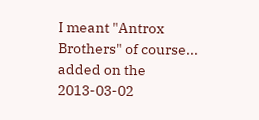I meant "Antrox Brothers" of course...
added on the 2013-03-02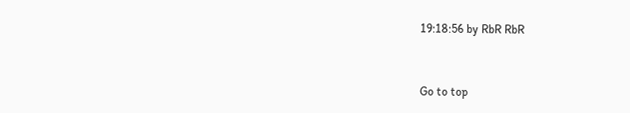19:18:56 by RbR RbR


Go to top